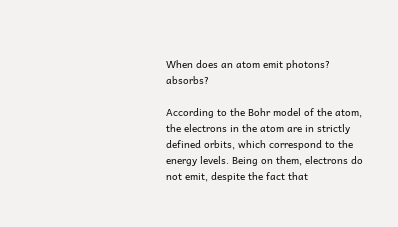When does an atom emit photons? absorbs?

According to the Bohr model of the atom, the electrons in the atom are in strictly defined orbits, which correspond to the energy levels. Being on them, electrons do not emit, despite the fact that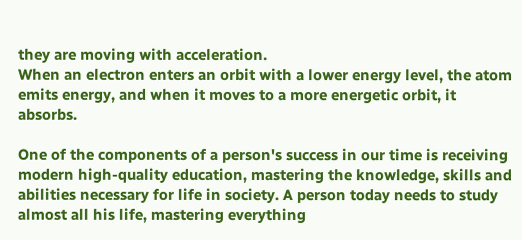they are moving with acceleration.
When an electron enters an orbit with a lower energy level, the atom emits energy, and when it moves to a more energetic orbit, it absorbs.

One of the components of a person's success in our time is receiving modern high-quality education, mastering the knowledge, skills and abilities necessary for life in society. A person today needs to study almost all his life, mastering everything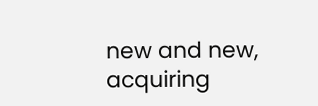new and new, acquiring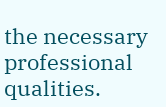the necessary professional qualities.